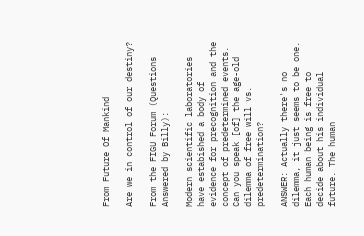From Future Of Mankind

Are we in control of our destiny?

From the FIGU Forum (Questions Answered by Billy):

Modern scientific laboratories have estabished a body of evidence for precognition and the concept of predetermined events. Can you speak [of] the age-old dilemma of free will vs. predetermination?

ANSWER: Actually there's no dilemma, it just seems to be one. Each human being is free to decide about his individual future. The human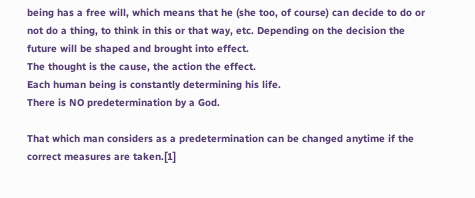being has a free will, which means that he (she too, of course) can decide to do or not do a thing, to think in this or that way, etc. Depending on the decision the future will be shaped and brought into effect.
The thought is the cause, the action the effect.
Each human being is constantly determining his life.
There is NO predetermination by a God.

That which man considers as a predetermination can be changed anytime if the correct measures are taken.[1]